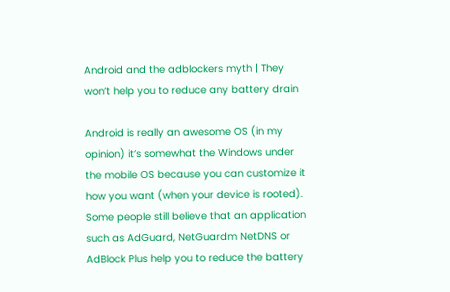Android and the adblockers myth | They won’t help you to reduce any battery drain

Android is really an awesome OS (in my opinion) it’s somewhat the Windows under the mobile OS because you can customize it how you want (when your device is rooted). Some people still believe that an application such as AdGuard, NetGuardm NetDNS or AdBlock Plus help you to reduce the battery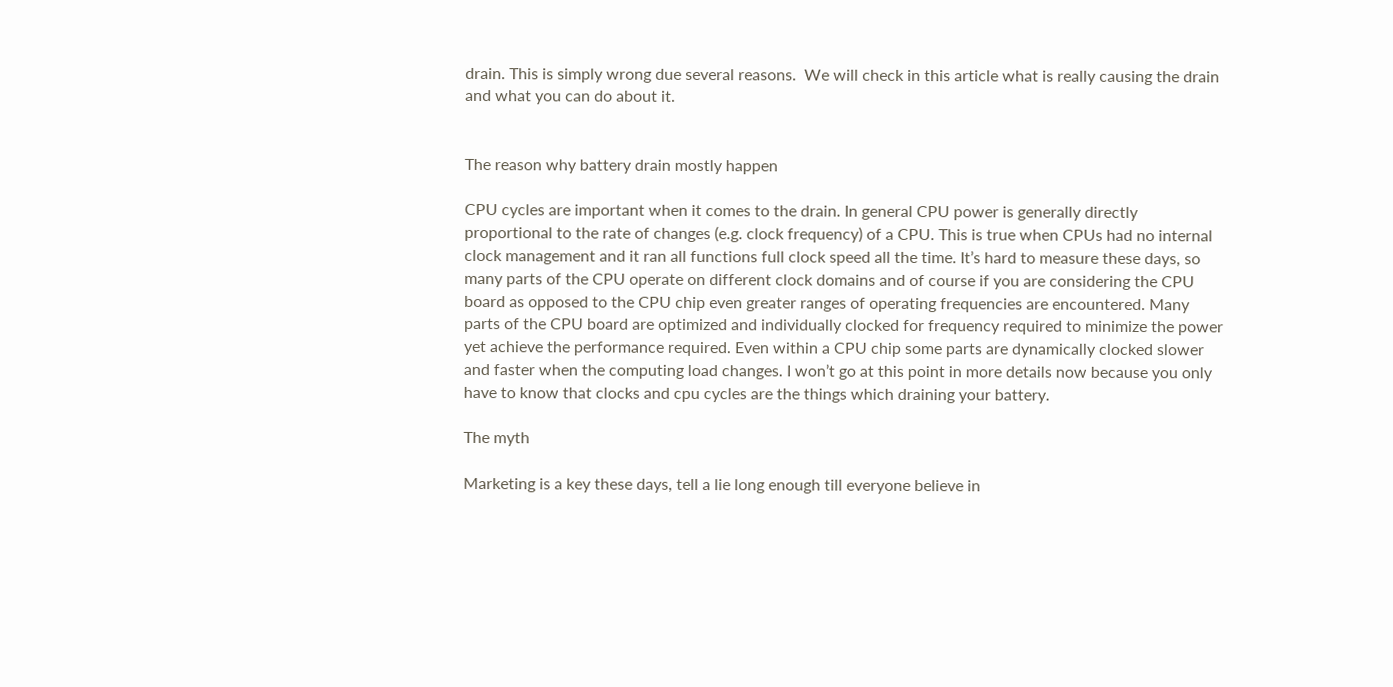drain. This is simply wrong due several reasons.  We will check in this article what is really causing the drain and what you can do about it.


The reason why battery drain mostly happen

CPU cycles are important when it comes to the drain. In general CPU power is generally directly proportional to the rate of changes (e.g. clock frequency) of a CPU. This is true when CPUs had no internal clock management and it ran all functions full clock speed all the time. It’s hard to measure these days, so many parts of the CPU operate on different clock domains and of course if you are considering the CPU board as opposed to the CPU chip even greater ranges of operating frequencies are encountered. Many parts of the CPU board are optimized and individually clocked for frequency required to minimize the power yet achieve the performance required. Even within a CPU chip some parts are dynamically clocked slower and faster when the computing load changes. I won’t go at this point in more details now because you only have to know that clocks and cpu cycles are the things which draining your battery.

The myth

Marketing is a key these days, tell a lie long enough till everyone believe in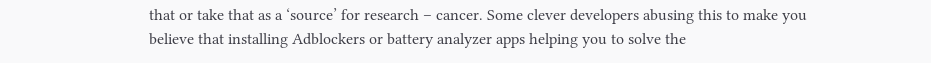that or take that as a ‘source’ for research – cancer. Some clever developers abusing this to make you believe that installing Adblockers or battery analyzer apps helping you to solve the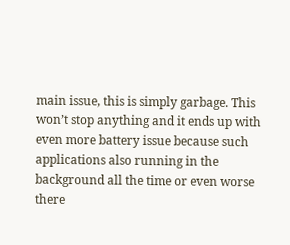main issue, this is simply garbage. This won’t stop anything and it ends up with even more battery issue because such applications also running in the background all the time or even worse there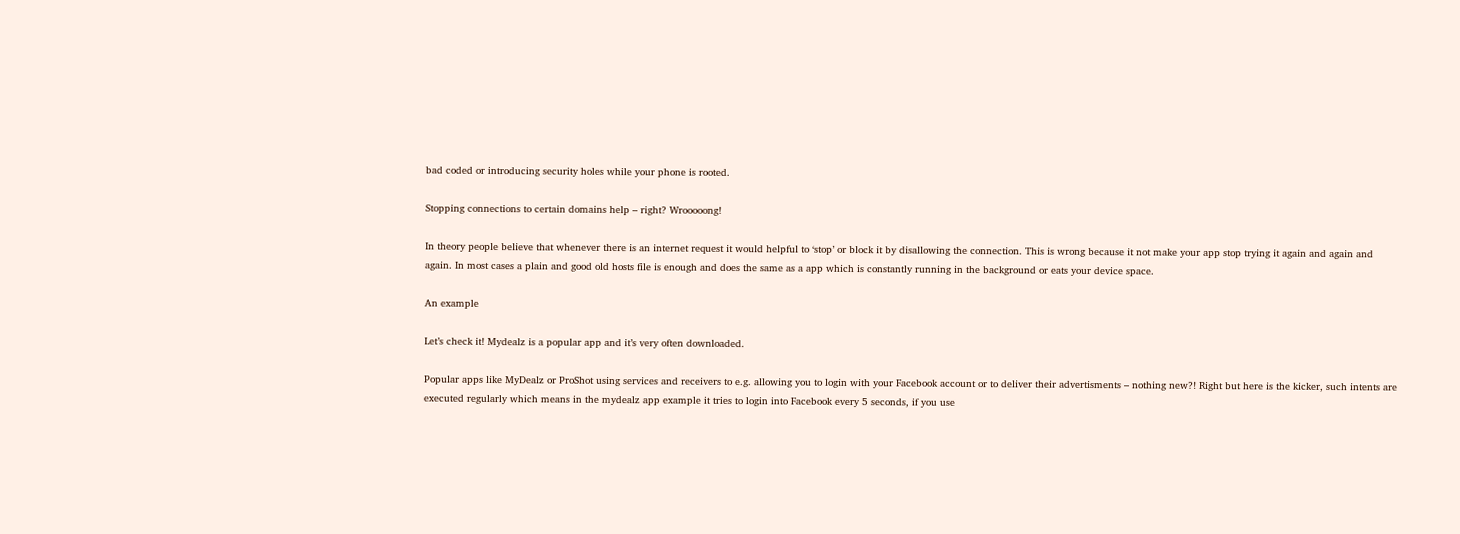bad coded or introducing security holes while your phone is rooted.

Stopping connections to certain domains help – right? Wrooooong!

In theory people believe that whenever there is an internet request it would helpful to ‘stop’ or block it by disallowing the connection. This is wrong because it not make your app stop trying it again and again and again. In most cases a plain and good old hosts file is enough and does the same as a app which is constantly running in the background or eats your device space.

An example

Let’s check it! Mydealz is a popular app and it’s very often downloaded.

Popular apps like MyDealz or ProShot using services and receivers to e.g. allowing you to login with your Facebook account or to deliver their advertisments – nothing new?! Right but here is the kicker, such intents are executed regularly which means in the mydealz app example it tries to login into Facebook every 5 seconds, if you use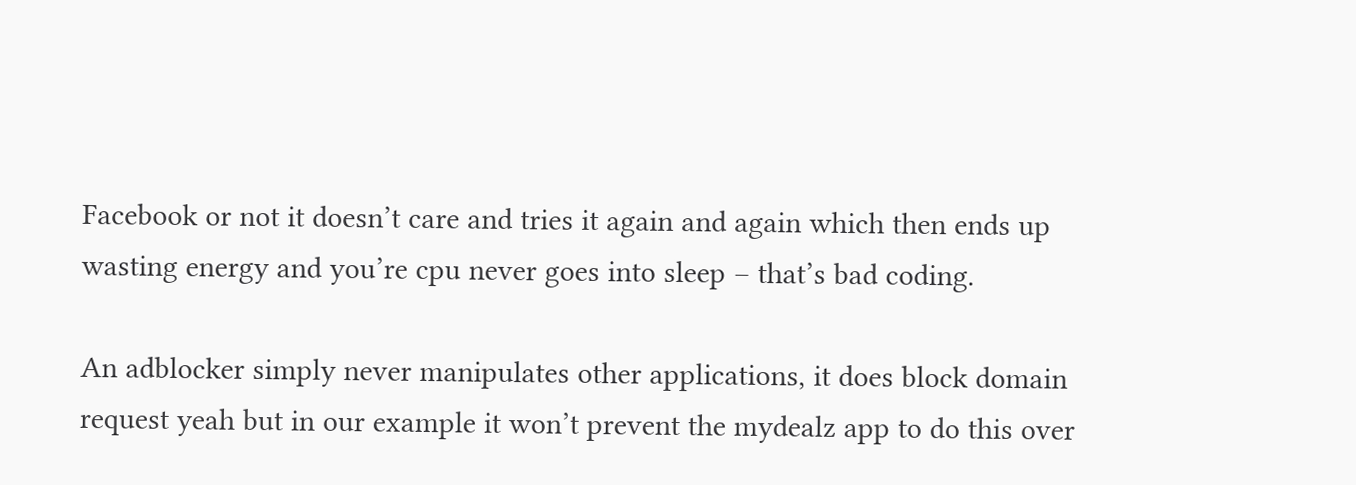Facebook or not it doesn’t care and tries it again and again which then ends up wasting energy and you’re cpu never goes into sleep – that’s bad coding.

An adblocker simply never manipulates other applications, it does block domain request yeah but in our example it won’t prevent the mydealz app to do this over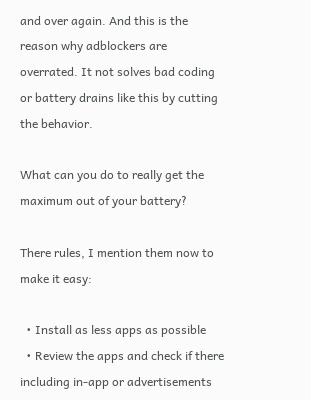and over again. And this is the reason why adblockers are overrated. It not solves bad coding or battery drains like this by cutting the behavior.

What can you do to really get the maximum out of your battery?

There rules, I mention them now to make it easy:

  • Install as less apps as possible
  • Review the apps and check if there including in-app or advertisements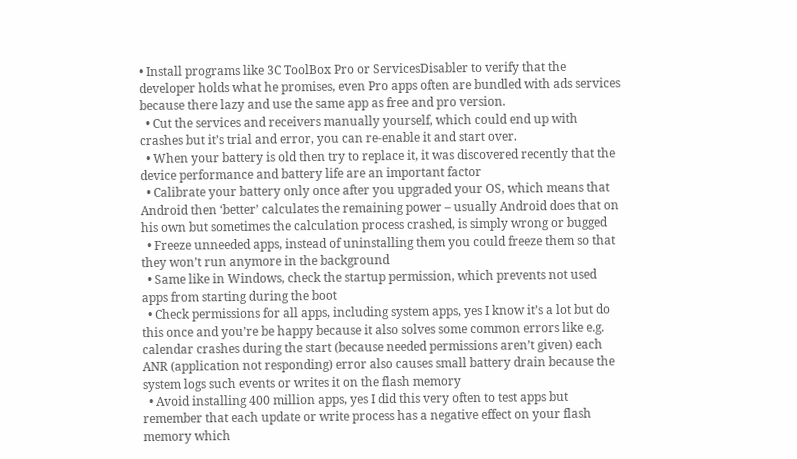• Install programs like 3C ToolBox Pro or ServicesDisabler to verify that the developer holds what he promises, even Pro apps often are bundled with ads services because there lazy and use the same app as free and pro version.
  • Cut the services and receivers manually yourself, which could end up with crashes but it’s trial and error, you can re-enable it and start over.
  • When your battery is old then try to replace it, it was discovered recently that the device performance and battery life are an important factor
  • Calibrate your battery only once after you upgraded your OS, which means that Android then ‘better’ calculates the remaining power – usually Android does that on his own but sometimes the calculation process crashed, is simply wrong or bugged
  • Freeze unneeded apps, instead of uninstalling them you could freeze them so that they won’t run anymore in the background
  • Same like in Windows, check the startup permission, which prevents not used apps from starting during the boot
  • Check permissions for all apps, including system apps, yes I know it’s a lot but do this once and you’re be happy because it also solves some common errors like e.g. calendar crashes during the start (because needed permissions aren’t given) each ANR (application not responding) error also causes small battery drain because the system logs such events or writes it on the flash memory
  • Avoid installing 400 million apps, yes I did this very often to test apps but remember that each update or write process has a negative effect on your flash memory which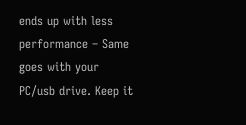ends up with less performance – Same goes with your PC/usb drive. Keep it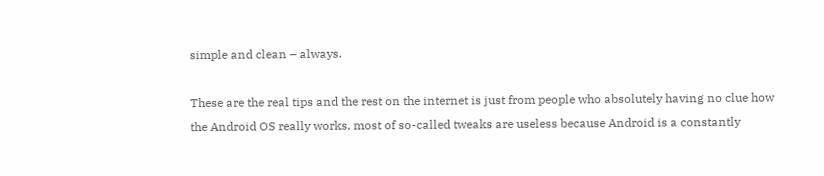simple and clean – always.

These are the real tips and the rest on the internet is just from people who absolutely having no clue how the Android OS really works, most of so-called tweaks are useless because Android is a constantly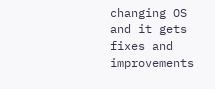changing OS and it gets fixes and improvements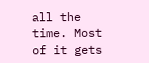all the time. Most of it gets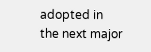adopted in the next major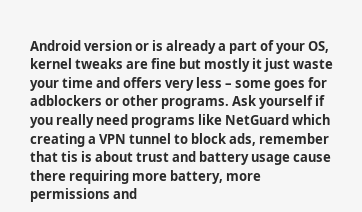Android version or is already a part of your OS, kernel tweaks are fine but mostly it just waste your time and offers very less – some goes for adblockers or other programs. Ask yourself if you really need programs like NetGuard which creating a VPN tunnel to block ads, remember that tis is about trust and battery usage cause there requiring more battery, more permissions and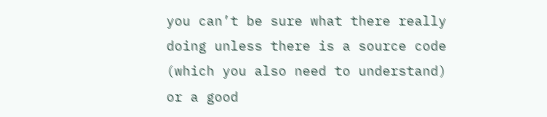you can’t be sure what there really doing unless there is a source code (which you also need to understand) or a good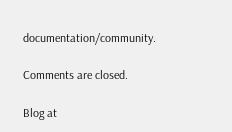documentation/community.

Comments are closed.

Blog at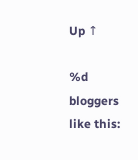Up ↑

%d bloggers like this: